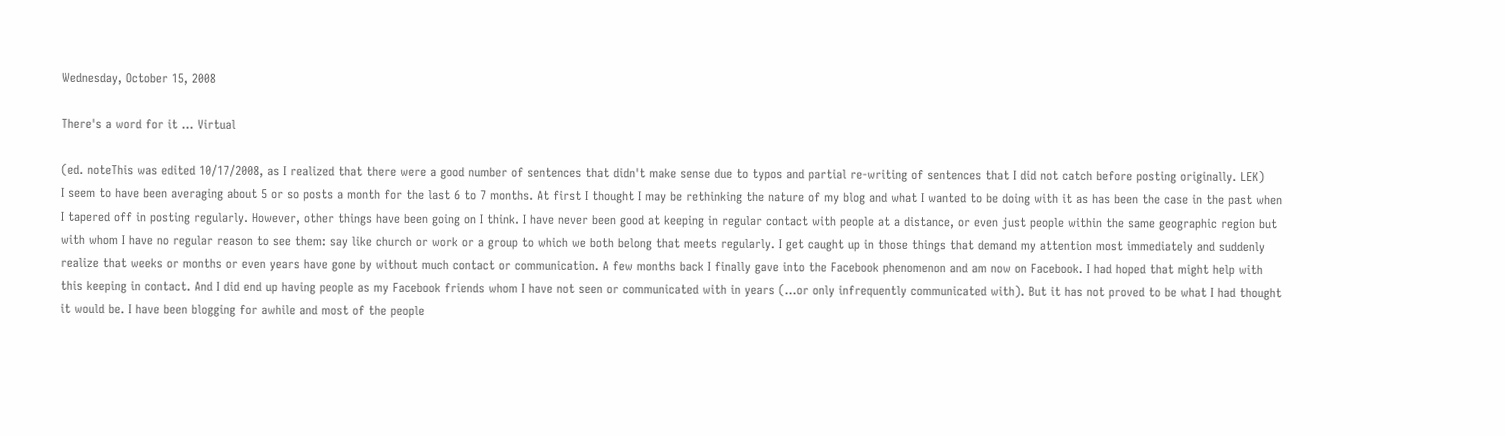Wednesday, October 15, 2008

There's a word for it ... Virtual

(ed. noteThis was edited 10/17/2008, as I realized that there were a good number of sentences that didn't make sense due to typos and partial re-writing of sentences that I did not catch before posting originally. LEK)
I seem to have been averaging about 5 or so posts a month for the last 6 to 7 months. At first I thought I may be rethinking the nature of my blog and what I wanted to be doing with it as has been the case in the past when I tapered off in posting regularly. However, other things have been going on I think. I have never been good at keeping in regular contact with people at a distance, or even just people within the same geographic region but with whom I have no regular reason to see them: say like church or work or a group to which we both belong that meets regularly. I get caught up in those things that demand my attention most immediately and suddenly realize that weeks or months or even years have gone by without much contact or communication. A few months back I finally gave into the Facebook phenomenon and am now on Facebook. I had hoped that might help with this keeping in contact. And I did end up having people as my Facebook friends whom I have not seen or communicated with in years (...or only infrequently communicated with). But it has not proved to be what I had thought it would be. I have been blogging for awhile and most of the people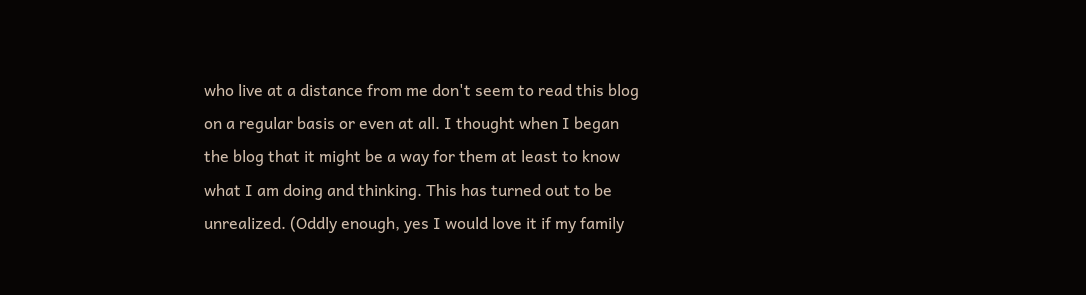who live at a distance from me don't seem to read this blog on a regular basis or even at all. I thought when I began the blog that it might be a way for them at least to know what I am doing and thinking. This has turned out to be unrealized. (Oddly enough, yes I would love it if my family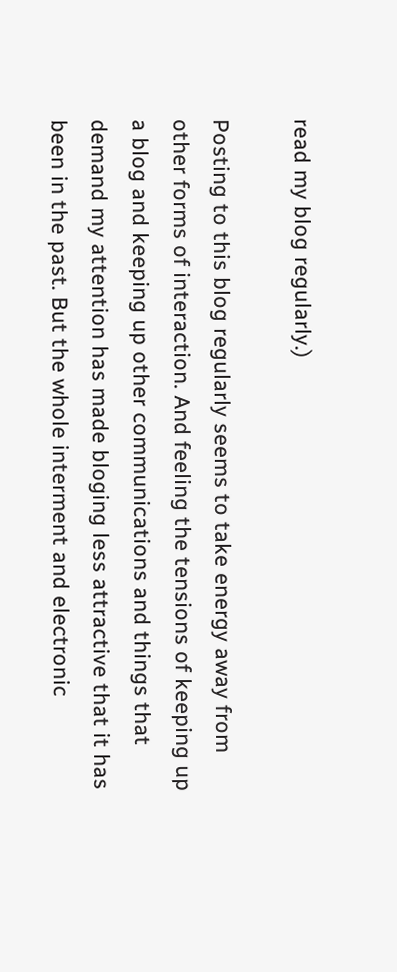read my blog regularly.)

Posting to this blog regularly seems to take energy away from other forms of interaction. And feeling the tensions of keeping up a blog and keeping up other communications and things that demand my attention has made bloging less attractive that it has been in the past. But the whole interment and electronic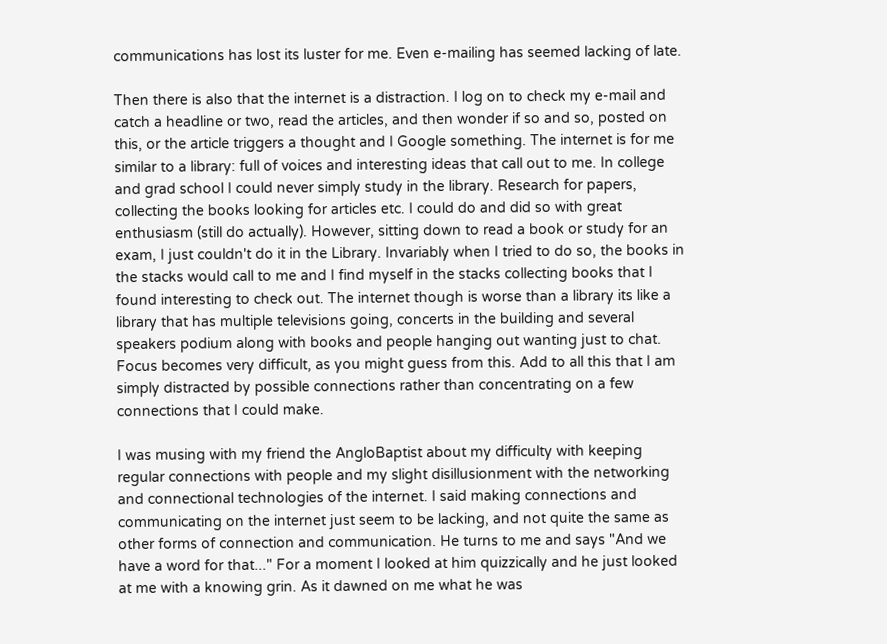communications has lost its luster for me. Even e-mailing has seemed lacking of late.

Then there is also that the internet is a distraction. I log on to check my e-mail and catch a headline or two, read the articles, and then wonder if so and so, posted on this, or the article triggers a thought and I Google something. The internet is for me similar to a library: full of voices and interesting ideas that call out to me. In college and grad school I could never simply study in the library. Research for papers, collecting the books looking for articles etc. I could do and did so with great enthusiasm (still do actually). However, sitting down to read a book or study for an exam, I just couldn't do it in the Library. Invariably when I tried to do so, the books in the stacks would call to me and I find myself in the stacks collecting books that I found interesting to check out. The internet though is worse than a library its like a library that has multiple televisions going, concerts in the building and several speakers podium along with books and people hanging out wanting just to chat. Focus becomes very difficult, as you might guess from this. Add to all this that I am simply distracted by possible connections rather than concentrating on a few connections that I could make.

I was musing with my friend the AngloBaptist about my difficulty with keeping regular connections with people and my slight disillusionment with the networking and connectional technologies of the internet. I said making connections and communicating on the internet just seem to be lacking, and not quite the same as other forms of connection and communication. He turns to me and says "And we have a word for that..." For a moment I looked at him quizzically and he just looked at me with a knowing grin. As it dawned on me what he was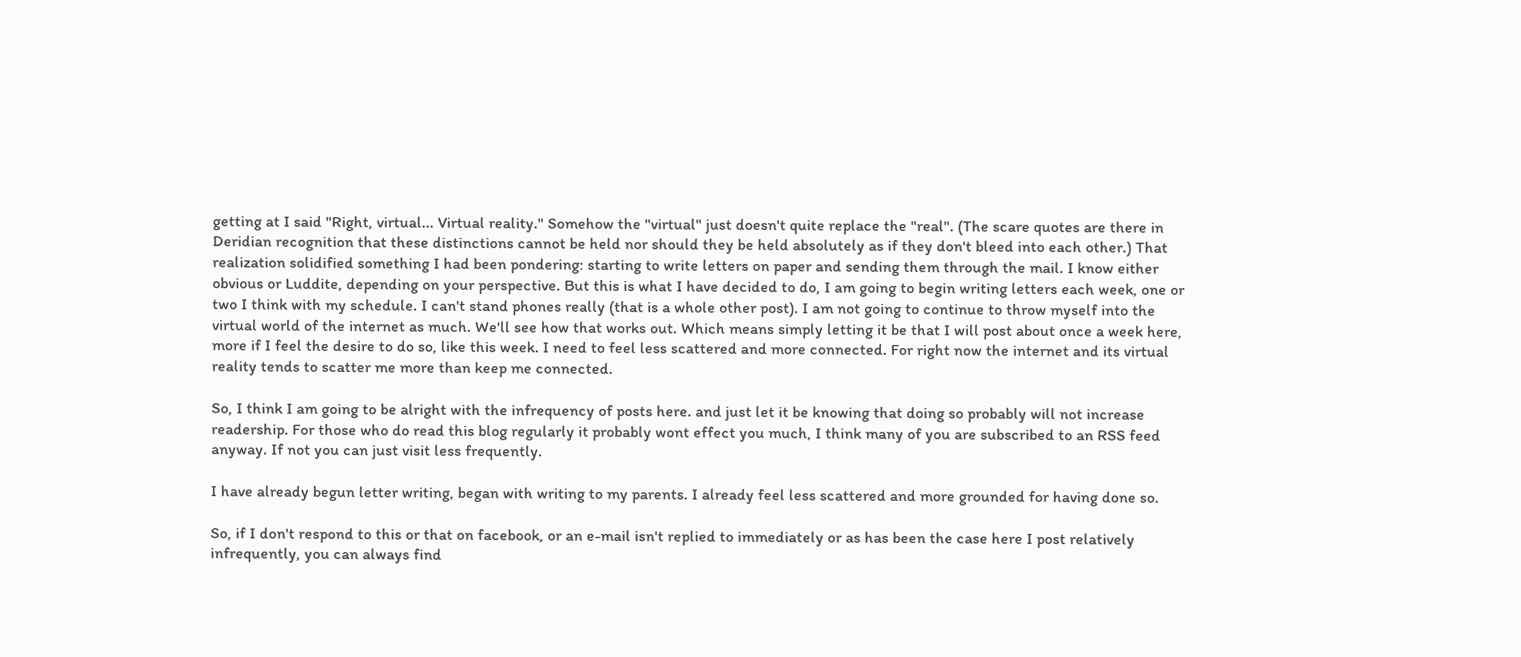getting at I said "Right, virtual... Virtual reality." Somehow the "virtual" just doesn't quite replace the "real". (The scare quotes are there in Deridian recognition that these distinctions cannot be held nor should they be held absolutely as if they don't bleed into each other.) That realization solidified something I had been pondering: starting to write letters on paper and sending them through the mail. I know either obvious or Luddite, depending on your perspective. But this is what I have decided to do, I am going to begin writing letters each week, one or two I think with my schedule. I can't stand phones really (that is a whole other post). I am not going to continue to throw myself into the virtual world of the internet as much. We'll see how that works out. Which means simply letting it be that I will post about once a week here, more if I feel the desire to do so, like this week. I need to feel less scattered and more connected. For right now the internet and its virtual reality tends to scatter me more than keep me connected.

So, I think I am going to be alright with the infrequency of posts here. and just let it be knowing that doing so probably will not increase readership. For those who do read this blog regularly it probably wont effect you much, I think many of you are subscribed to an RSS feed anyway. If not you can just visit less frequently.

I have already begun letter writing, began with writing to my parents. I already feel less scattered and more grounded for having done so.

So, if I don't respond to this or that on facebook, or an e-mail isn't replied to immediately or as has been the case here I post relatively infrequently, you can always find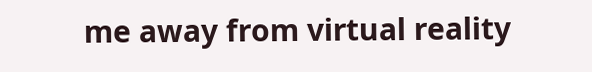me away from virtual reality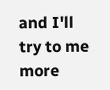and I'll try to me more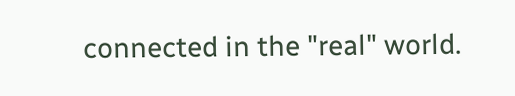connected in the "real" world.